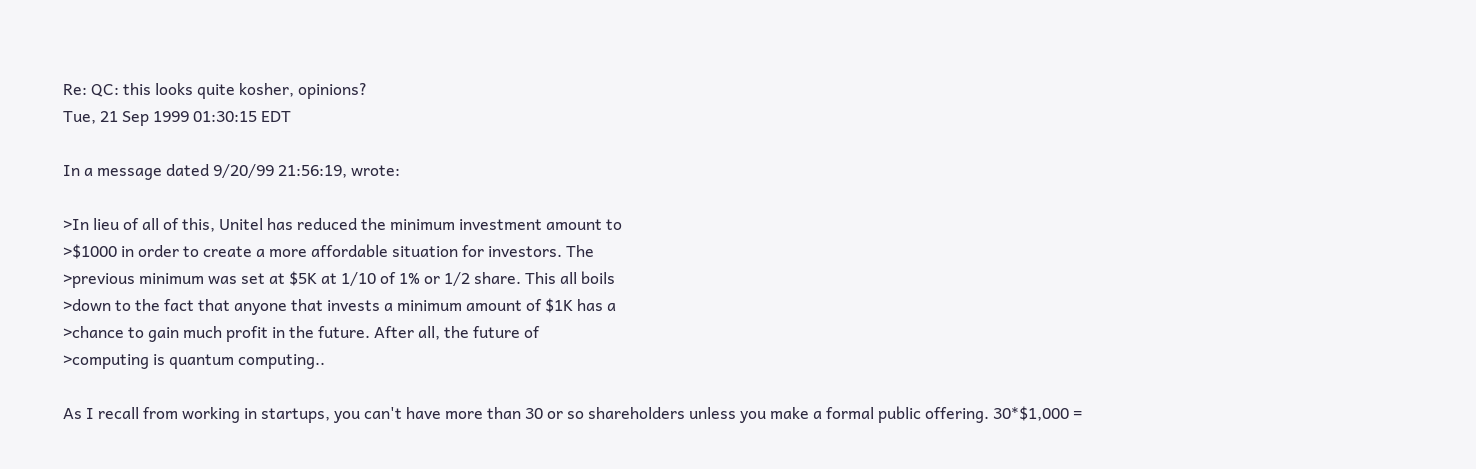Re: QC: this looks quite kosher, opinions?
Tue, 21 Sep 1999 01:30:15 EDT

In a message dated 9/20/99 21:56:19, wrote:

>In lieu of all of this, Unitel has reduced the minimum investment amount to
>$1000 in order to create a more affordable situation for investors. The
>previous minimum was set at $5K at 1/10 of 1% or 1/2 share. This all boils
>down to the fact that anyone that invests a minimum amount of $1K has a
>chance to gain much profit in the future. After all, the future of
>computing is quantum computing..

As I recall from working in startups, you can't have more than 30 or so shareholders unless you make a formal public offering. 30*$1,000 =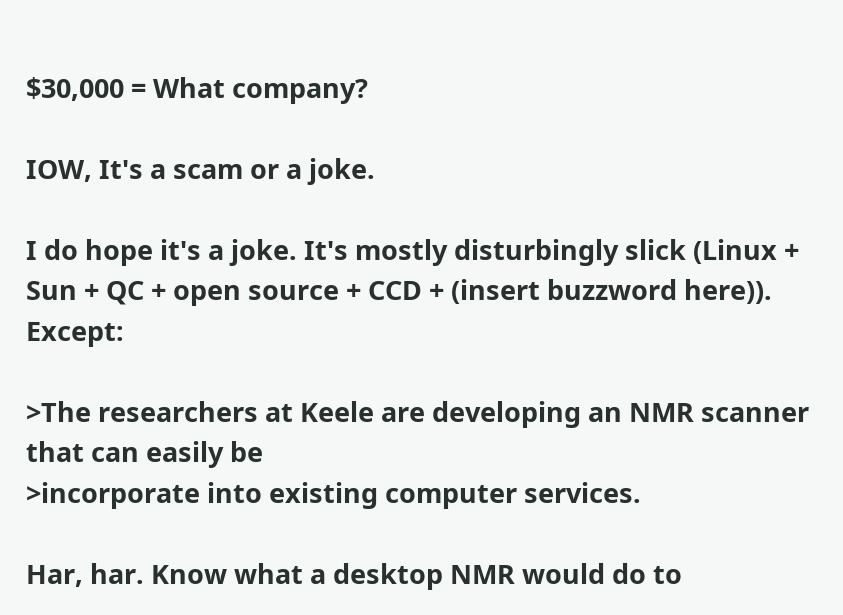$30,000 = What company?

IOW, It's a scam or a joke.

I do hope it's a joke. It's mostly disturbingly slick (Linux + Sun + QC + open source + CCD + (insert buzzword here)). Except:

>The researchers at Keele are developing an NMR scanner that can easily be
>incorporate into existing computer services.

Har, har. Know what a desktop NMR would do to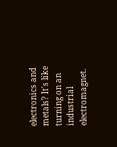electronics and metals? It's like turning on an industrial electromagnet.